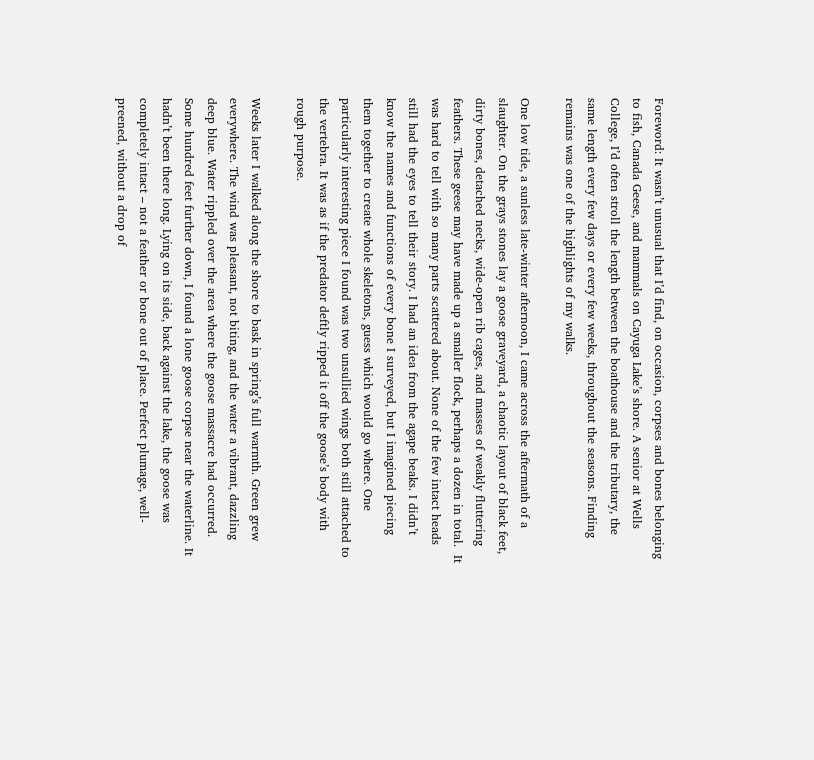Foreword: It wasn’t unusual that I’d find, on occasion, corpses and bones belonging to fish, Canada Geese, and mammals on Cayuga Lake’s shore. A senior at Wells College, I’d often stroll the length between the boathouse and the tributary, the same length every few days or every few weeks, throughout the seasons. Finding remains was one of the highlights of my walks.

One low tide, a sunless late-winter afternoon, I came across the aftermath of a slaughter. On the grays stones lay a goose graveyard, a chaotic layout of black feet, dirty bones, detached necks, wide-open rib cages, and masses of weakly fluttering feathers. These geese may have made up a smaller flock, perhaps a dozen in total.  It was hard to tell with so many parts scattered about. None of the few intact heads still had the eyes to tell their story. I had an idea from the agape beaks. I didn’t know the names and functions of every bone I surveyed, but I imagined piecing them together to create whole skeletons, guess which would go where. One particularly interesting piece I found was two unsullied wings both still attached to the vertebra. It was as if the predator deftly ripped it off the goose’s body with rough purpose.

Weeks later I walked along the shore to bask in spring’s full warmth. Green grew everywhere. The wind was pleasant, not biting, and the water a vibrant, dazzling deep blue. Water rippled over the area where the goose massacre had occurred. Some hundred feet further down, I found a lone goose corpse near the waterline. It hadn’t been there long. Lying on its side, back against the lake, the goose was completely intact – not a feather or bone out of place. Perfect plumage, well-preened, without a drop of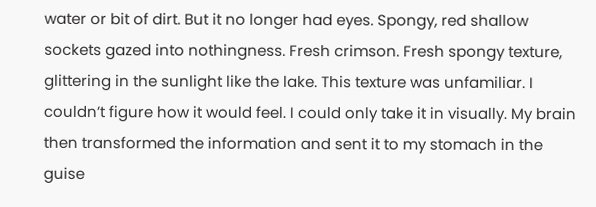water or bit of dirt. But it no longer had eyes. Spongy, red shallow sockets gazed into nothingness. Fresh crimson. Fresh spongy texture, glittering in the sunlight like the lake. This texture was unfamiliar. I couldn’t figure how it would feel. I could only take it in visually. My brain then transformed the information and sent it to my stomach in the guise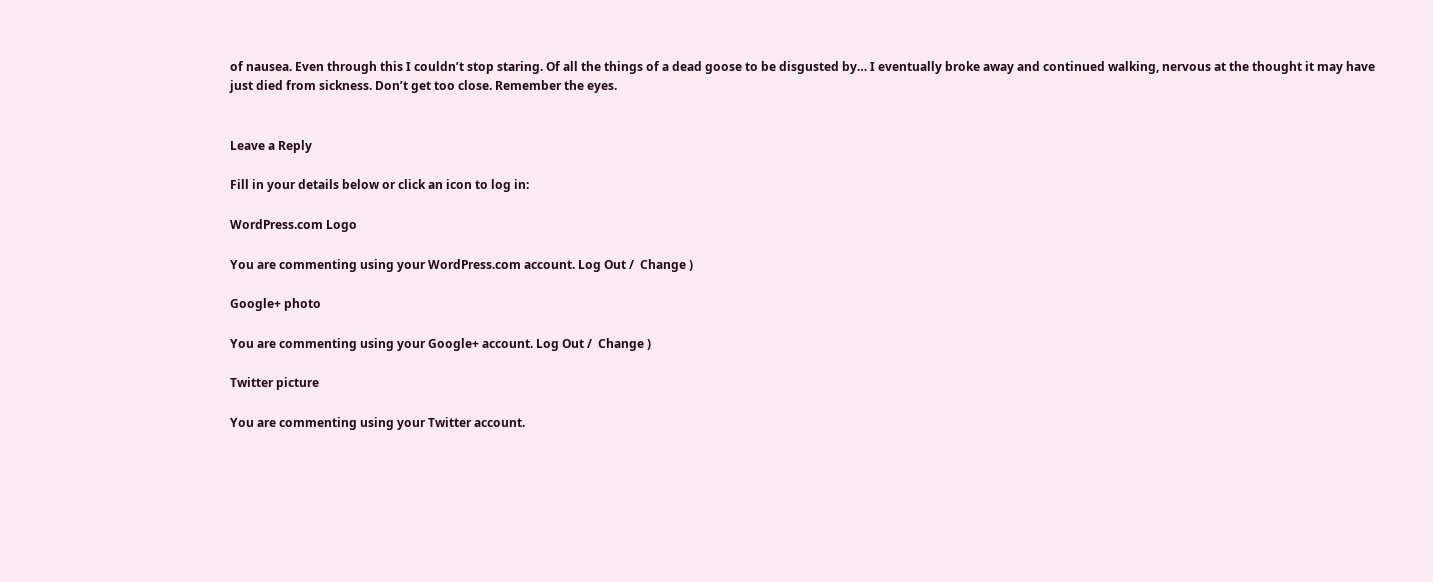of nausea. Even through this I couldn’t stop staring. Of all the things of a dead goose to be disgusted by… I eventually broke away and continued walking, nervous at the thought it may have just died from sickness. Don’t get too close. Remember the eyes.


Leave a Reply

Fill in your details below or click an icon to log in:

WordPress.com Logo

You are commenting using your WordPress.com account. Log Out /  Change )

Google+ photo

You are commenting using your Google+ account. Log Out /  Change )

Twitter picture

You are commenting using your Twitter account.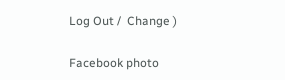Log Out /  Change )

Facebook photo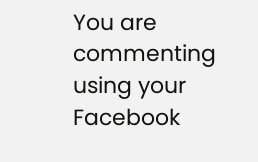You are commenting using your Facebook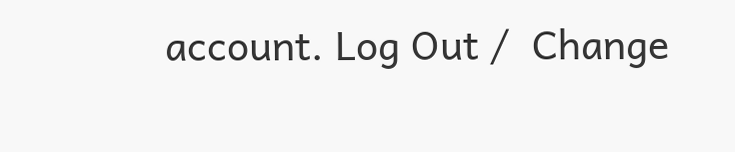account. Log Out /  Change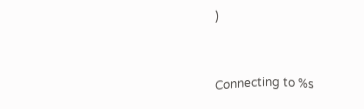)


Connecting to %s